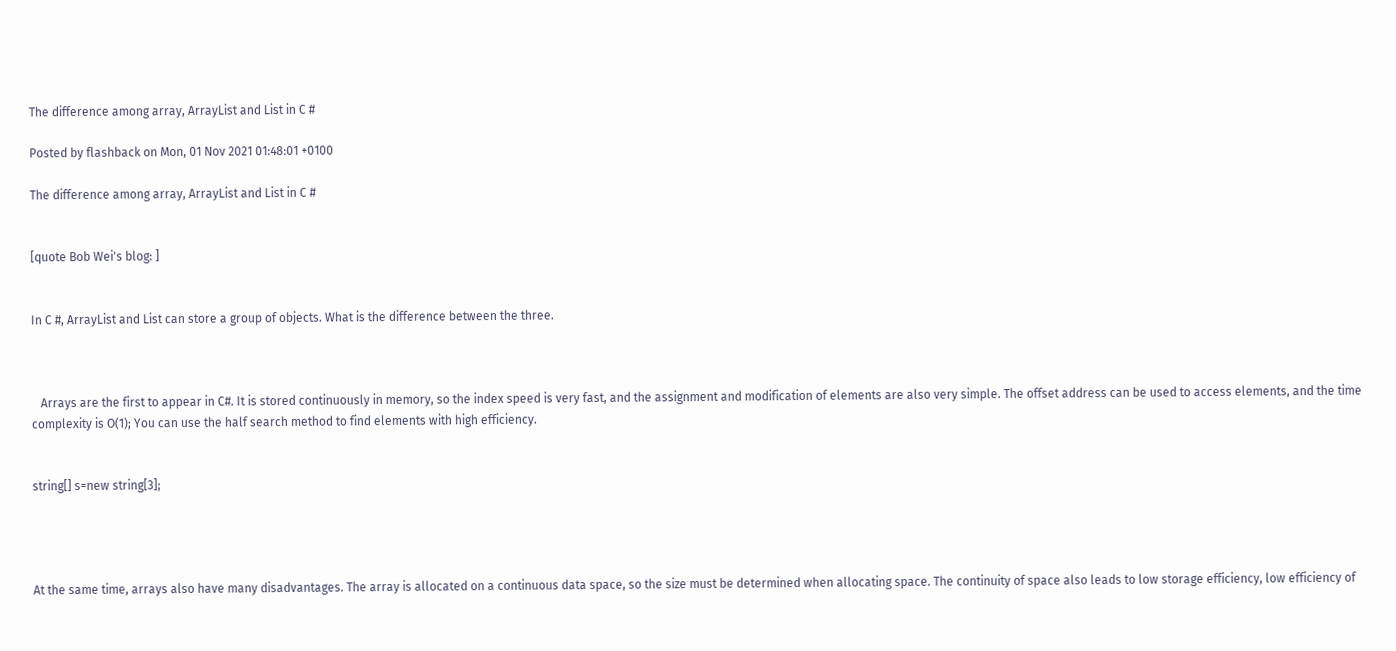The difference among array, ArrayList and List in C #

Posted by flashback on Mon, 01 Nov 2021 01:48:01 +0100

The difference among array, ArrayList and List in C #


[quote Bob Wei's blog: ]


In C #, ArrayList and List can store a group of objects. What is the difference between the three.



   Arrays are the first to appear in C#. It is stored continuously in memory, so the index speed is very fast, and the assignment and modification of elements are also very simple. The offset address can be used to access elements, and the time complexity is O(1); You can use the half search method to find elements with high efficiency.


string[] s=new string[3];




At the same time, arrays also have many disadvantages. The array is allocated on a continuous data space, so the size must be determined when allocating space. The continuity of space also leads to low storage efficiency, low efficiency of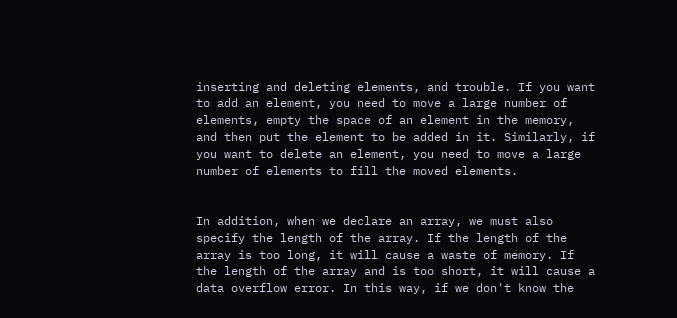inserting and deleting elements, and trouble. If you want to add an element, you need to move a large number of elements, empty the space of an element in the memory, and then put the element to be added in it. Similarly, if you want to delete an element, you need to move a large number of elements to fill the moved elements.


In addition, when we declare an array, we must also specify the length of the array. If the length of the array is too long, it will cause a waste of memory. If the length of the array and is too short, it will cause a data overflow error. In this way, if we don't know the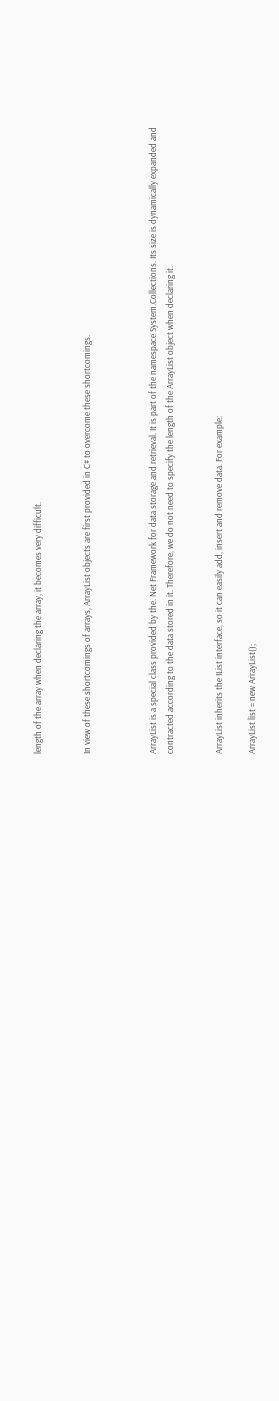length of the array when declaring the array, it becomes very difficult.


In view of these shortcomings of arrays, ArrayList objects are first provided in C# to overcome these shortcomings.



ArrayList is a special class provided by the. Net Framework for data storage and retrieval. It is part of the namespace System.Collections. Its size is dynamically expanded and contracted according to the data stored in it. Therefore, we do not need to specify the length of the ArrayList object when declaring it.


ArrayList inherits the IList interface, so it can easily add, insert and remove data. For example:

ArrayList list = new ArrayList();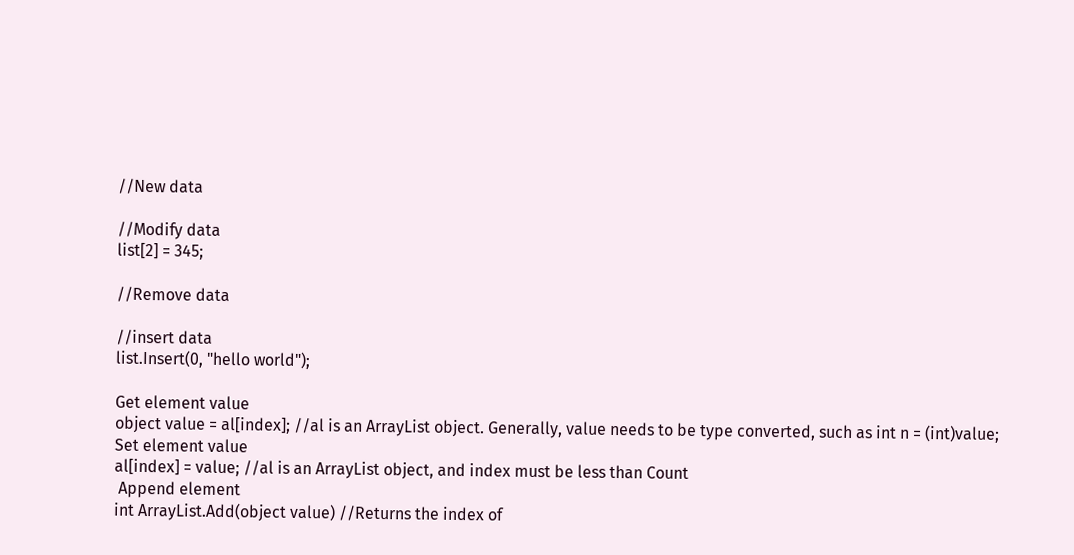//New data

//Modify data
list[2] = 345;

//Remove data

//insert data
list.Insert(0, "hello world");

Get element value
object value = al[index]; //al is an ArrayList object. Generally, value needs to be type converted, such as int n = (int)value;
Set element value
al[index] = value; //al is an ArrayList object, and index must be less than Count
 Append element
int ArrayList.Add(object value) //Returns the index of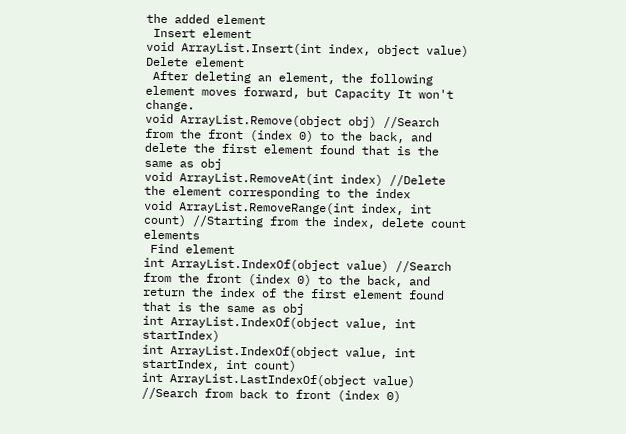the added element
 Insert element
void ArrayList.Insert(int index, object value)
Delete element
 After deleting an element, the following element moves forward, but Capacity It won't change.
void ArrayList.Remove(object obj) //Search from the front (index 0) to the back, and delete the first element found that is the same as obj
void ArrayList.RemoveAt(int index) //Delete the element corresponding to the index
void ArrayList.RemoveRange(int index, int count) //Starting from the index, delete count elements
 Find element
int ArrayList.IndexOf(object value) //Search from the front (index 0) to the back, and return the index of the first element found that is the same as obj
int ArrayList.IndexOf(object value, int startIndex)
int ArrayList.IndexOf(object value, int startIndex, int count)
int ArrayList.LastIndexOf(object value) //Search from back to front (index 0)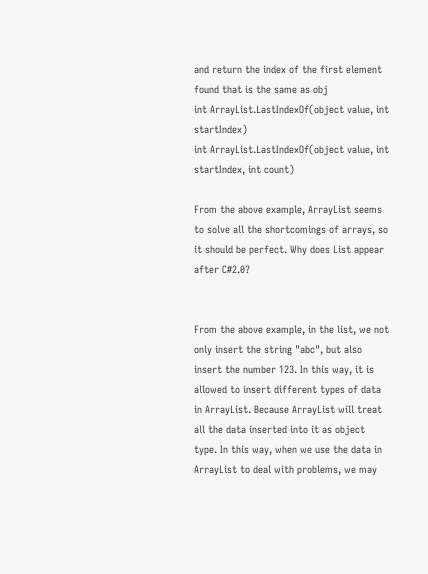and return the index of the first element found that is the same as obj
int ArrayList.LastIndexOf(object value, int startIndex)
int ArrayList.LastIndexOf(object value, int startIndex, int count)

From the above example, ArrayList seems to solve all the shortcomings of arrays, so it should be perfect. Why does List appear after C#2.0?


From the above example, in the list, we not only insert the string "abc", but also insert the number 123. In this way, it is allowed to insert different types of data in ArrayList. Because ArrayList will treat all the data inserted into it as object type. In this way, when we use the data in ArrayList to deal with problems, we may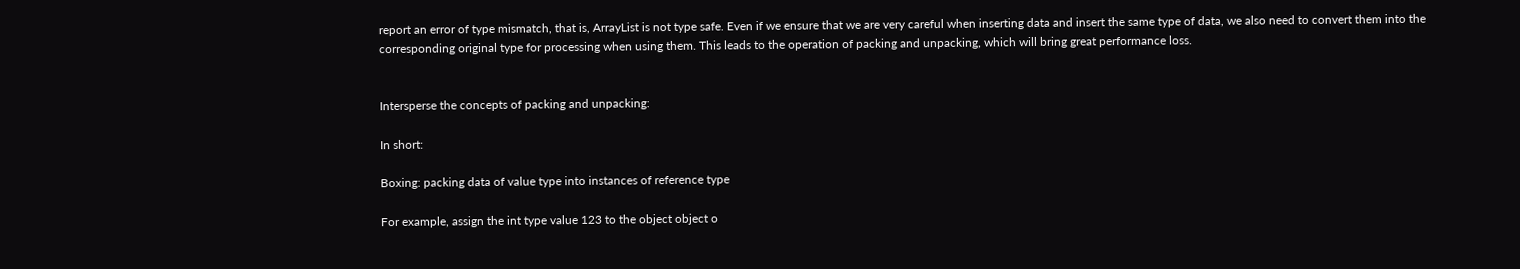report an error of type mismatch, that is, ArrayList is not type safe. Even if we ensure that we are very careful when inserting data and insert the same type of data, we also need to convert them into the corresponding original type for processing when using them. This leads to the operation of packing and unpacking, which will bring great performance loss.


Intersperse the concepts of packing and unpacking:

In short:

Boxing: packing data of value type into instances of reference type

For example, assign the int type value 123 to the object object o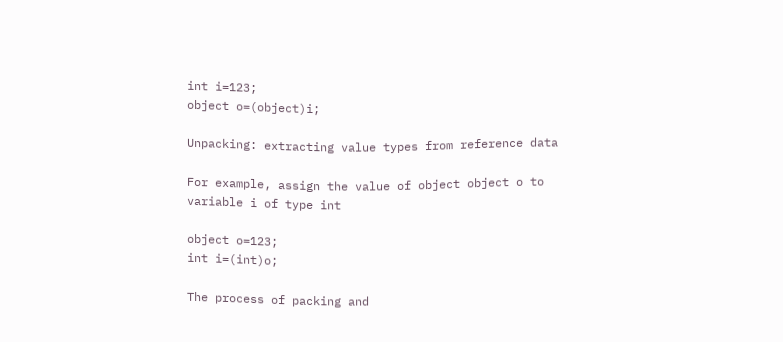int i=123;
object o=(object)i;

Unpacking: extracting value types from reference data

For example, assign the value of object object o to variable i of type int

object o=123;
int i=(int)o;

The process of packing and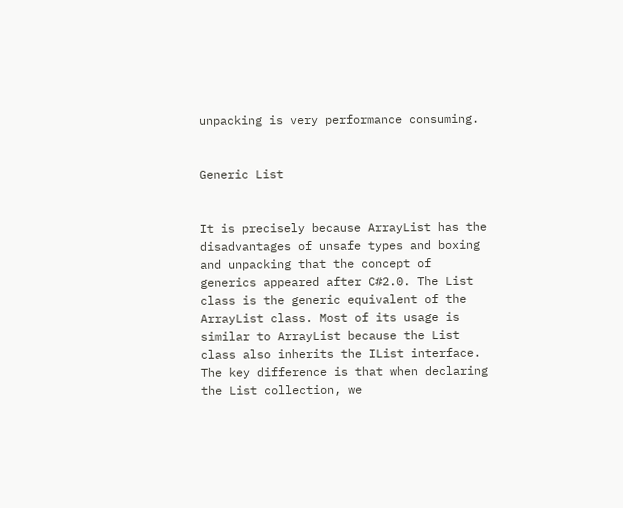unpacking is very performance consuming.


Generic List


It is precisely because ArrayList has the disadvantages of unsafe types and boxing and unpacking that the concept of generics appeared after C#2.0. The List class is the generic equivalent of the ArrayList class. Most of its usage is similar to ArrayList because the List class also inherits the IList interface. The key difference is that when declaring the List collection, we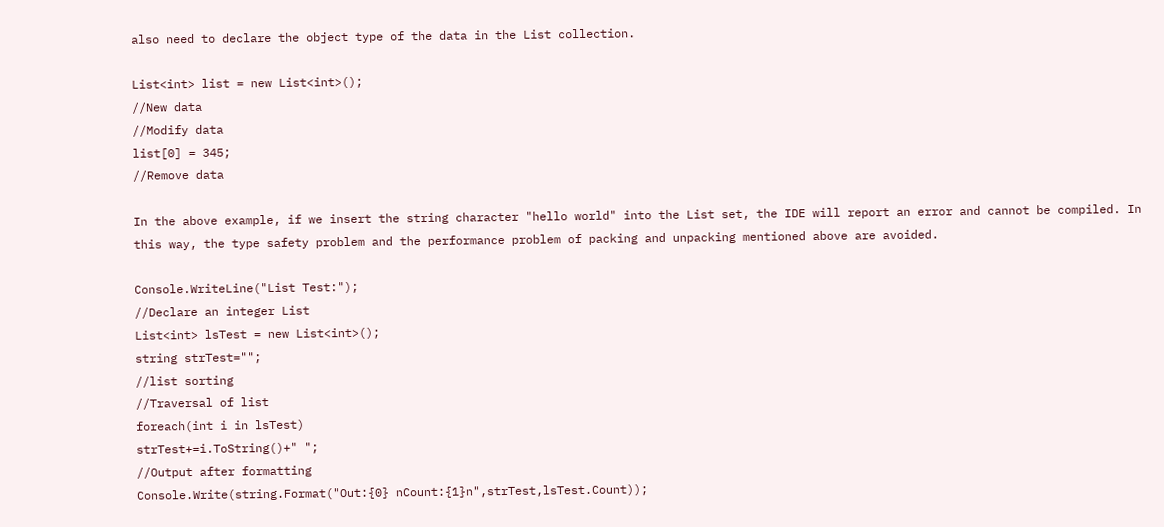also need to declare the object type of the data in the List collection.

List<int> list = new List<int>();
//New data
//Modify data
list[0] = 345;
//Remove data

In the above example, if we insert the string character "hello world" into the List set, the IDE will report an error and cannot be compiled. In this way, the type safety problem and the performance problem of packing and unpacking mentioned above are avoided.

Console.WriteLine("List Test:");
//Declare an integer List
List<int> lsTest = new List<int>();
string strTest="";
//list sorting
//Traversal of list
foreach(int i in lsTest)
strTest+=i.ToString()+" ";
//Output after formatting
Console.Write(string.Format("Out:{0} nCount:{1}n",strTest,lsTest.Count));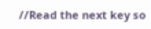//Read the next key so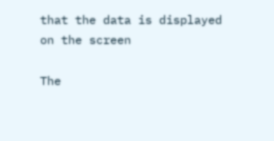that the data is displayed on the screen

The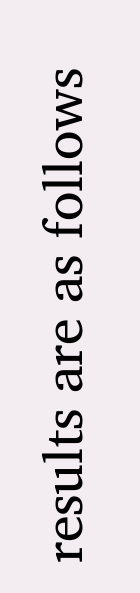results are as follows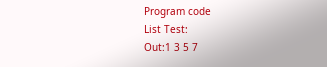Program code
List Test:
Out:1 3 5 7